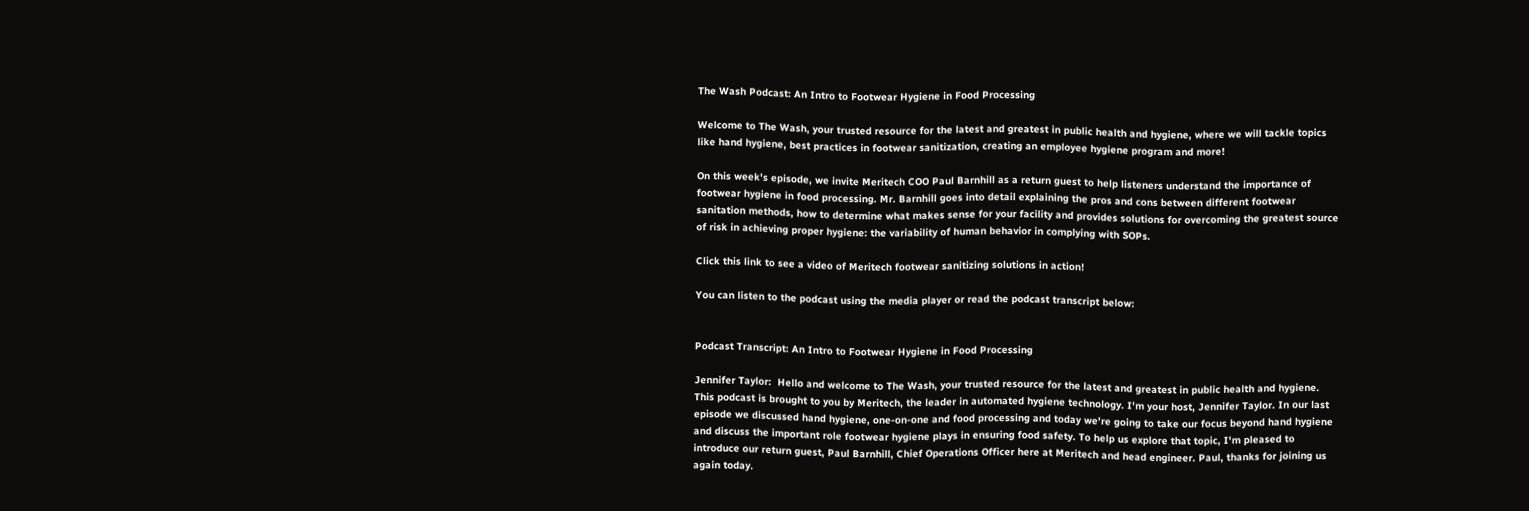The Wash Podcast: An Intro to Footwear Hygiene in Food Processing

Welcome to The Wash, your trusted resource for the latest and greatest in public health and hygiene, where we will tackle topics like hand hygiene, best practices in footwear sanitization, creating an employee hygiene program and more!

On this week's episode, we invite Meritech COO Paul Barnhill as a return guest to help listeners understand the importance of footwear hygiene in food processing. Mr. Barnhill goes into detail explaining the pros and cons between different footwear sanitation methods, how to determine what makes sense for your facility and provides solutions for overcoming the greatest source of risk in achieving proper hygiene: the variability of human behavior in complying with SOPs.

Click this link to see a video of Meritech footwear sanitizing solutions in action!

You can listen to the podcast using the media player or read the podcast transcript below:


Podcast Transcript: An Intro to Footwear Hygiene in Food Processing

Jennifer Taylor:  Hello and welcome to The Wash, your trusted resource for the latest and greatest in public health and hygiene. This podcast is brought to you by Meritech, the leader in automated hygiene technology. I'm your host, Jennifer Taylor. In our last episode we discussed hand hygiene, one-on-one and food processing and today we're going to take our focus beyond hand hygiene and discuss the important role footwear hygiene plays in ensuring food safety. To help us explore that topic, I'm pleased to introduce our return guest, Paul Barnhill, Chief Operations Officer here at Meritech and head engineer. Paul, thanks for joining us again today.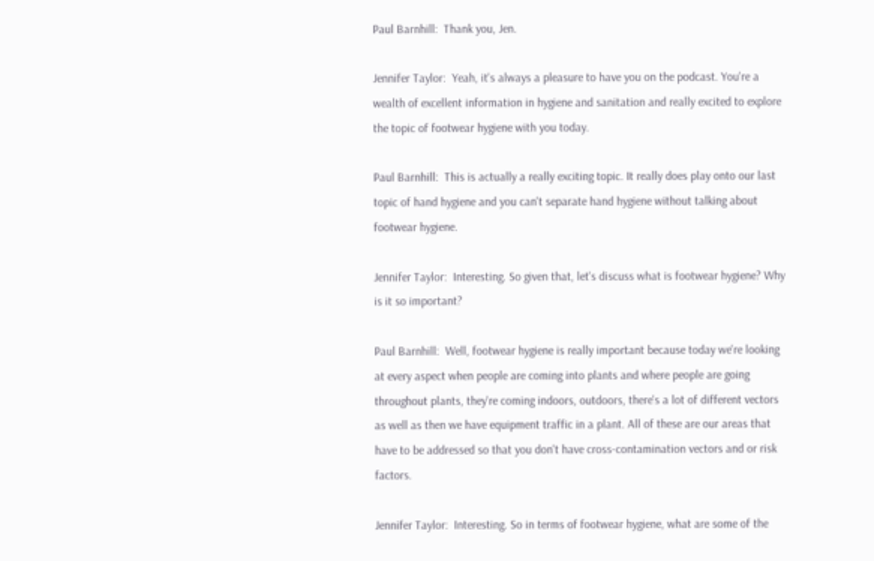Paul Barnhill:  Thank you, Jen.

Jennifer Taylor:  Yeah, it's always a pleasure to have you on the podcast. You're a wealth of excellent information in hygiene and sanitation and really excited to explore the topic of footwear hygiene with you today.

Paul Barnhill:  This is actually a really exciting topic. It really does play onto our last topic of hand hygiene and you can't separate hand hygiene without talking about footwear hygiene.

Jennifer Taylor:  Interesting. So given that, let's discuss what is footwear hygiene? Why is it so important?

Paul Barnhill:  Well, footwear hygiene is really important because today we're looking at every aspect when people are coming into plants and where people are going throughout plants, they're coming indoors, outdoors, there's a lot of different vectors as well as then we have equipment traffic in a plant. All of these are our areas that have to be addressed so that you don't have cross-contamination vectors and or risk factors.

Jennifer Taylor:  Interesting. So in terms of footwear hygiene, what are some of the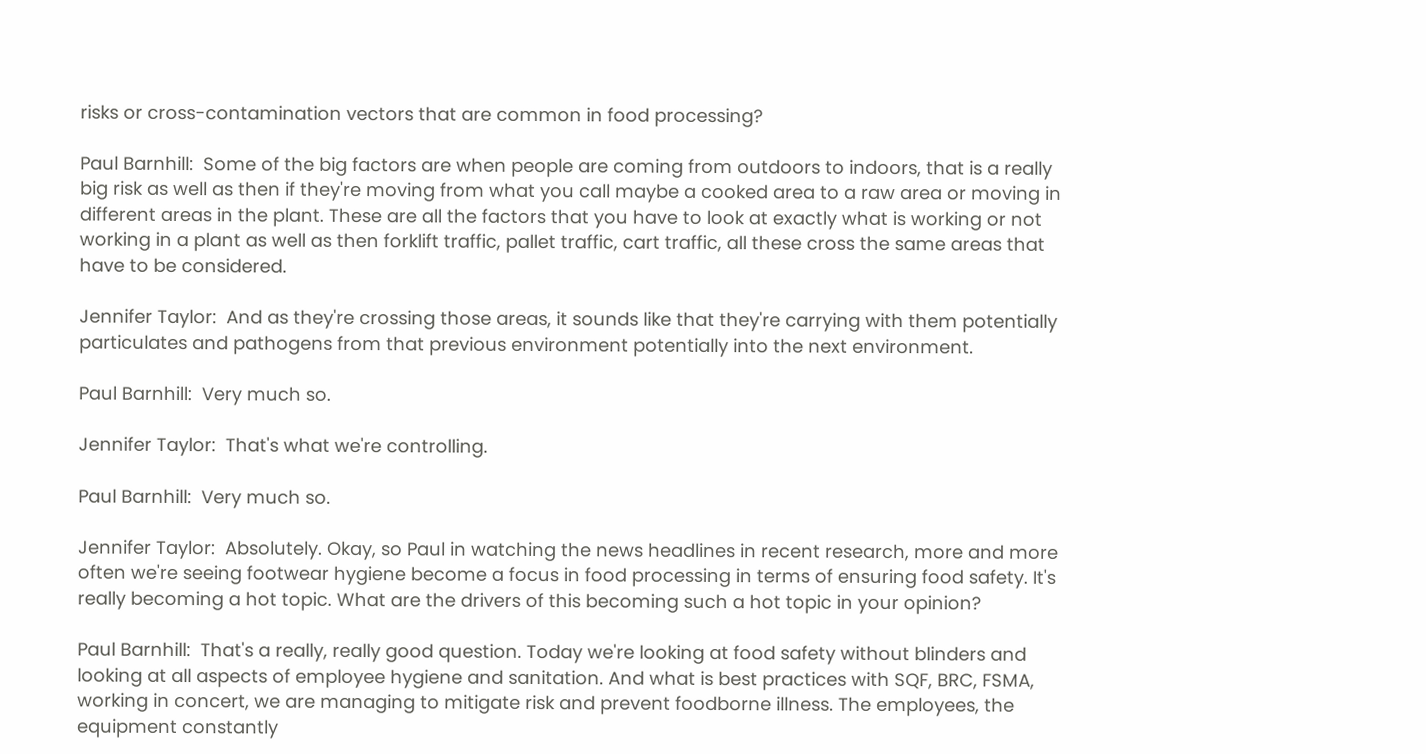risks or cross-contamination vectors that are common in food processing?

Paul Barnhill:  Some of the big factors are when people are coming from outdoors to indoors, that is a really big risk as well as then if they're moving from what you call maybe a cooked area to a raw area or moving in different areas in the plant. These are all the factors that you have to look at exactly what is working or not working in a plant as well as then forklift traffic, pallet traffic, cart traffic, all these cross the same areas that have to be considered.

Jennifer Taylor:  And as they're crossing those areas, it sounds like that they're carrying with them potentially particulates and pathogens from that previous environment potentially into the next environment.

Paul Barnhill:  Very much so.

Jennifer Taylor:  That's what we're controlling.

Paul Barnhill:  Very much so.

Jennifer Taylor:  Absolutely. Okay, so Paul in watching the news headlines in recent research, more and more often we're seeing footwear hygiene become a focus in food processing in terms of ensuring food safety. It's really becoming a hot topic. What are the drivers of this becoming such a hot topic in your opinion?

Paul Barnhill:  That's a really, really good question. Today we're looking at food safety without blinders and looking at all aspects of employee hygiene and sanitation. And what is best practices with SQF, BRC, FSMA, working in concert, we are managing to mitigate risk and prevent foodborne illness. The employees, the equipment constantly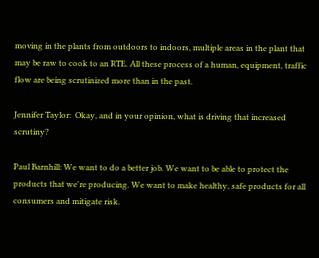moving in the plants from outdoors to indoors, multiple areas in the plant that may be raw to cook to an RTE. All these process of a human, equipment, traffic flow are being scrutinized more than in the past.

Jennifer Taylor:  Okay, and in your opinion, what is driving that increased scrutiny?

Paul Barnhill: We want to do a better job. We want to be able to protect the products that we're producing. We want to make healthy, safe products for all consumers and mitigate risk.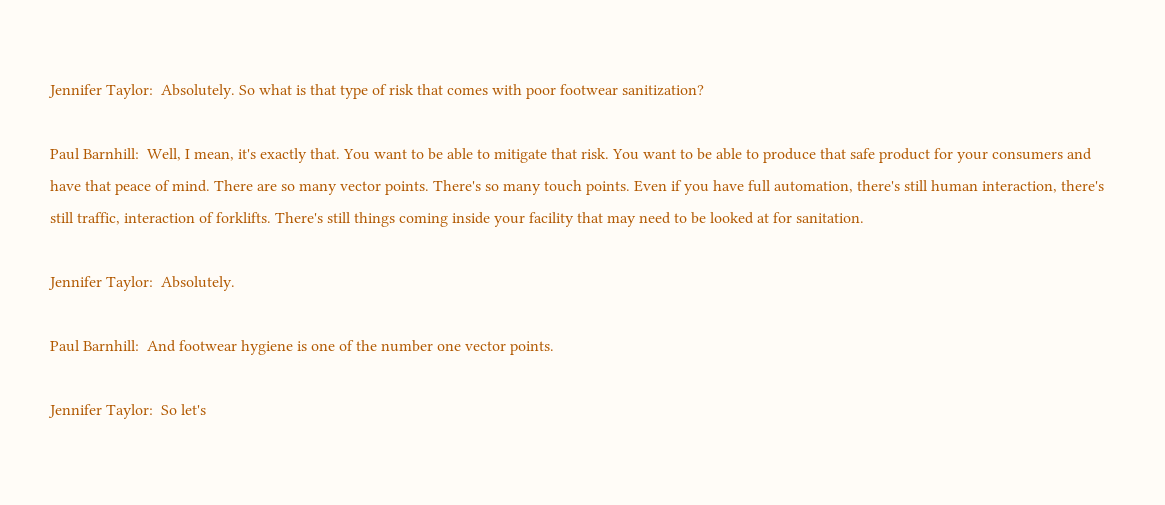Jennifer Taylor:  Absolutely. So what is that type of risk that comes with poor footwear sanitization?

Paul Barnhill:  Well, I mean, it's exactly that. You want to be able to mitigate that risk. You want to be able to produce that safe product for your consumers and have that peace of mind. There are so many vector points. There's so many touch points. Even if you have full automation, there's still human interaction, there's still traffic, interaction of forklifts. There's still things coming inside your facility that may need to be looked at for sanitation.

Jennifer Taylor:  Absolutely.

Paul Barnhill:  And footwear hygiene is one of the number one vector points.

Jennifer Taylor:  So let's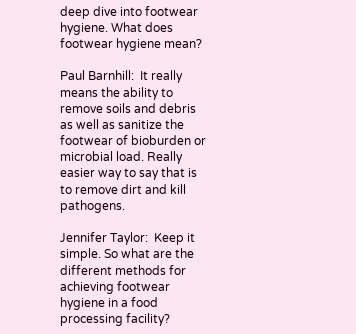deep dive into footwear hygiene. What does footwear hygiene mean?

Paul Barnhill:  It really means the ability to remove soils and debris as well as sanitize the footwear of bioburden or microbial load. Really easier way to say that is to remove dirt and kill pathogens.

Jennifer Taylor:  Keep it simple. So what are the different methods for achieving footwear hygiene in a food processing facility?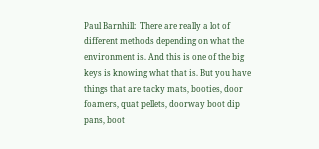Paul Barnhill:  There are really a lot of different methods depending on what the environment is. And this is one of the big keys is knowing what that is. But you have things that are tacky mats, booties, door foamers, quat pellets, doorway boot dip pans, boot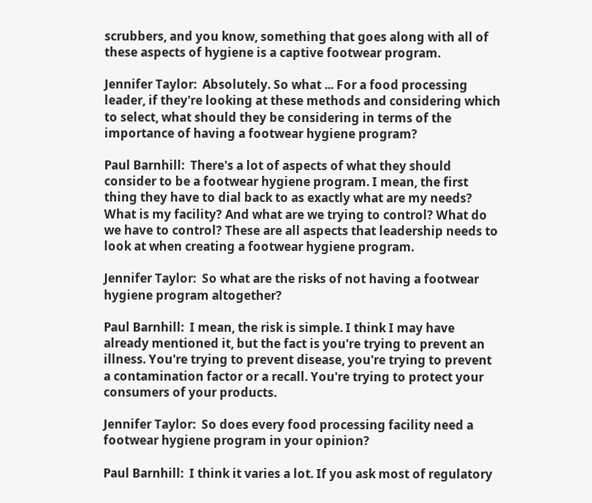scrubbers, and you know, something that goes along with all of these aspects of hygiene is a captive footwear program.

Jennifer Taylor:  Absolutely. So what ... For a food processing leader, if they're looking at these methods and considering which to select, what should they be considering in terms of the importance of having a footwear hygiene program?

Paul Barnhill:  There's a lot of aspects of what they should consider to be a footwear hygiene program. I mean, the first thing they have to dial back to as exactly what are my needs? What is my facility? And what are we trying to control? What do we have to control? These are all aspects that leadership needs to look at when creating a footwear hygiene program.

Jennifer Taylor:  So what are the risks of not having a footwear hygiene program altogether?

Paul Barnhill:  I mean, the risk is simple. I think I may have already mentioned it, but the fact is you're trying to prevent an illness. You're trying to prevent disease, you're trying to prevent a contamination factor or a recall. You're trying to protect your consumers of your products.

Jennifer Taylor:  So does every food processing facility need a footwear hygiene program in your opinion?

Paul Barnhill:  I think it varies a lot. If you ask most of regulatory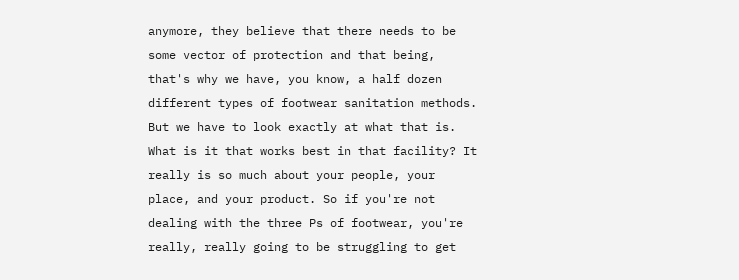anymore, they believe that there needs to be some vector of protection and that being, that's why we have, you know, a half dozen different types of footwear sanitation methods. But we have to look exactly at what that is. What is it that works best in that facility? It really is so much about your people, your place, and your product. So if you're not dealing with the three Ps of footwear, you're really, really going to be struggling to get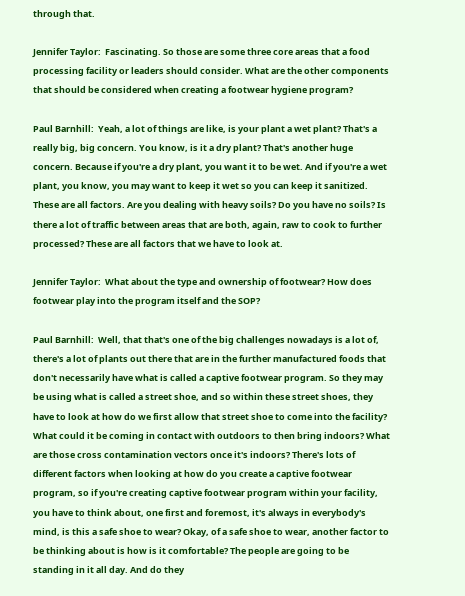through that.

Jennifer Taylor:  Fascinating. So those are some three core areas that a food processing facility or leaders should consider. What are the other components that should be considered when creating a footwear hygiene program?

Paul Barnhill:  Yeah, a lot of things are like, is your plant a wet plant? That's a really big, big concern. You know, is it a dry plant? That's another huge concern. Because if you're a dry plant, you want it to be wet. And if you're a wet plant, you know, you may want to keep it wet so you can keep it sanitized. These are all factors. Are you dealing with heavy soils? Do you have no soils? Is there a lot of traffic between areas that are both, again, raw to cook to further processed? These are all factors that we have to look at.

Jennifer Taylor:  What about the type and ownership of footwear? How does footwear play into the program itself and the SOP?

Paul Barnhill:  Well, that that's one of the big challenges nowadays is a lot of, there's a lot of plants out there that are in the further manufactured foods that don't necessarily have what is called a captive footwear program. So they may be using what is called a street shoe, and so within these street shoes, they have to look at how do we first allow that street shoe to come into the facility? What could it be coming in contact with outdoors to then bring indoors? What are those cross contamination vectors once it's indoors? There's lots of different factors when looking at how do you create a captive footwear program, so if you're creating captive footwear program within your facility, you have to think about, one first and foremost, it's always in everybody's mind, is this a safe shoe to wear? Okay, of a safe shoe to wear, another factor to be thinking about is how is it comfortable? The people are going to be standing in it all day. And do they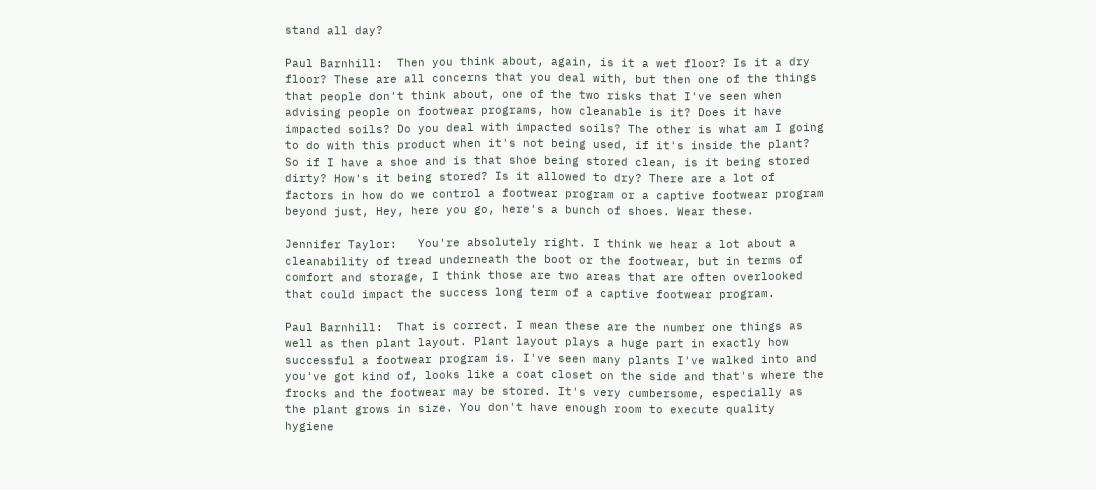stand all day?

Paul Barnhill:  Then you think about, again, is it a wet floor? Is it a dry floor? These are all concerns that you deal with, but then one of the things that people don't think about, one of the two risks that I've seen when advising people on footwear programs, how cleanable is it? Does it have impacted soils? Do you deal with impacted soils? The other is what am I going to do with this product when it's not being used, if it's inside the plant? So if I have a shoe and is that shoe being stored clean, is it being stored dirty? How's it being stored? Is it allowed to dry? There are a lot of factors in how do we control a footwear program or a captive footwear program beyond just, Hey, here you go, here's a bunch of shoes. Wear these.

Jennifer Taylor:   You're absolutely right. I think we hear a lot about a cleanability of tread underneath the boot or the footwear, but in terms of comfort and storage, I think those are two areas that are often overlooked that could impact the success long term of a captive footwear program.

Paul Barnhill:  That is correct. I mean these are the number one things as well as then plant layout. Plant layout plays a huge part in exactly how successful a footwear program is. I've seen many plants I've walked into and you've got kind of, looks like a coat closet on the side and that's where the frocks and the footwear may be stored. It's very cumbersome, especially as the plant grows in size. You don't have enough room to execute quality hygiene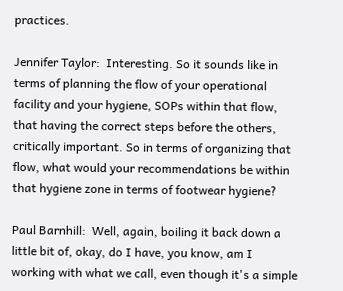practices.

Jennifer Taylor:  Interesting. So it sounds like in terms of planning the flow of your operational facility and your hygiene, SOPs within that flow, that having the correct steps before the others, critically important. So in terms of organizing that flow, what would your recommendations be within that hygiene zone in terms of footwear hygiene?

Paul Barnhill:  Well, again, boiling it back down a little bit of, okay, do I have, you know, am I working with what we call, even though it's a simple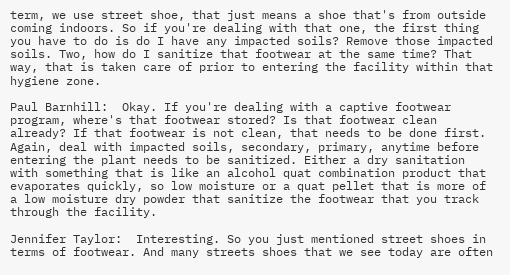term, we use street shoe, that just means a shoe that's from outside coming indoors. So if you're dealing with that one, the first thing you have to do is do I have any impacted soils? Remove those impacted soils. Two, how do I sanitize that footwear at the same time? That way, that is taken care of prior to entering the facility within that hygiene zone.

Paul Barnhill:  Okay. If you're dealing with a captive footwear program, where's that footwear stored? Is that footwear clean already? If that footwear is not clean, that needs to be done first. Again, deal with impacted soils, secondary, primary, anytime before entering the plant needs to be sanitized. Either a dry sanitation with something that is like an alcohol quat combination product that evaporates quickly, so low moisture or a quat pellet that is more of a low moisture dry powder that sanitize the footwear that you track through the facility.

Jennifer Taylor:  Interesting. So you just mentioned street shoes in terms of footwear. And many streets shoes that we see today are often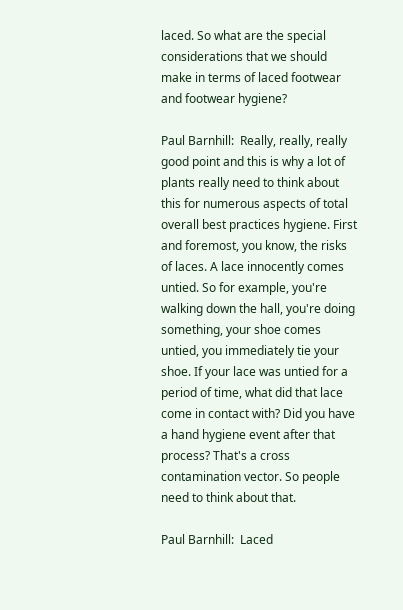laced. So what are the special considerations that we should make in terms of laced footwear and footwear hygiene?

Paul Barnhill:  Really, really, really good point and this is why a lot of plants really need to think about this for numerous aspects of total overall best practices hygiene. First and foremost, you know, the risks of laces. A lace innocently comes untied. So for example, you're walking down the hall, you're doing something, your shoe comes untied, you immediately tie your shoe. If your lace was untied for a period of time, what did that lace come in contact with? Did you have a hand hygiene event after that process? That's a cross contamination vector. So people need to think about that.

Paul Barnhill:  Laced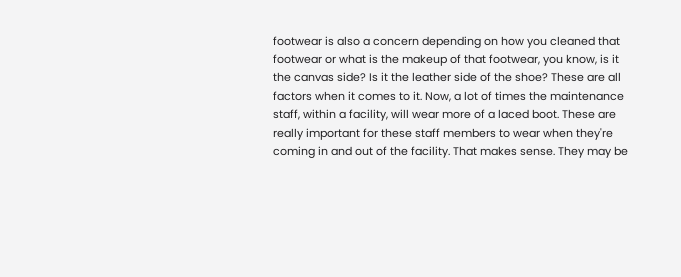footwear is also a concern depending on how you cleaned that footwear or what is the makeup of that footwear, you know, is it the canvas side? Is it the leather side of the shoe? These are all factors when it comes to it. Now, a lot of times the maintenance staff, within a facility, will wear more of a laced boot. These are really important for these staff members to wear when they're coming in and out of the facility. That makes sense. They may be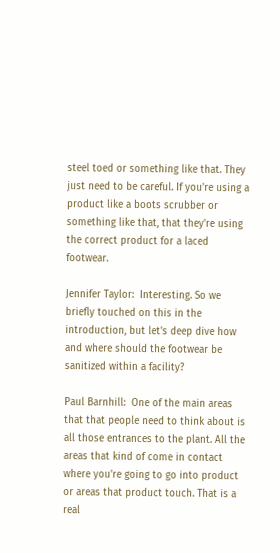steel toed or something like that. They just need to be careful. If you're using a product like a boots scrubber or something like that, that they're using the correct product for a laced footwear.

Jennifer Taylor:  Interesting. So we briefly touched on this in the introduction, but let's deep dive how and where should the footwear be sanitized within a facility?

Paul Barnhill:  One of the main areas that that people need to think about is all those entrances to the plant. All the areas that kind of come in contact where you're going to go into product or areas that product touch. That is a real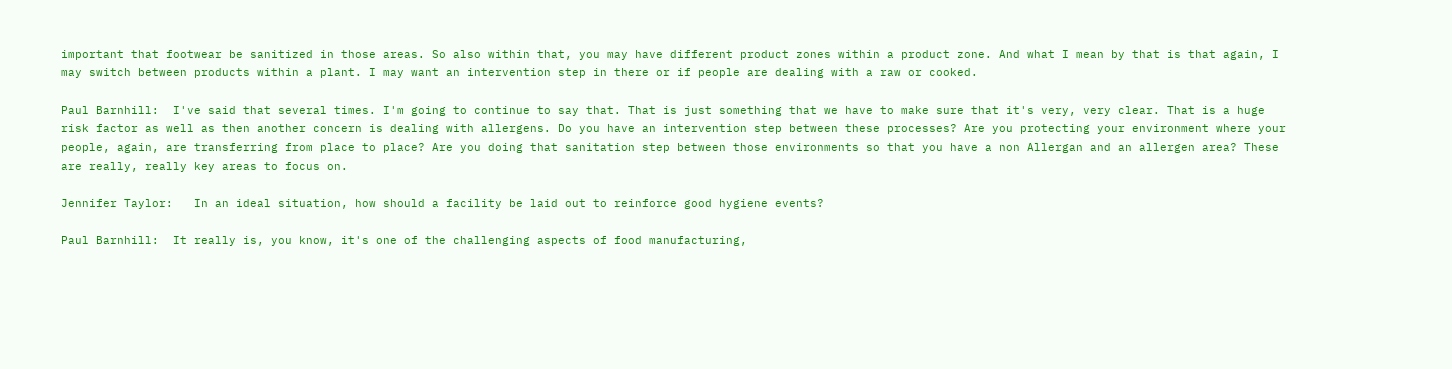important that footwear be sanitized in those areas. So also within that, you may have different product zones within a product zone. And what I mean by that is that again, I may switch between products within a plant. I may want an intervention step in there or if people are dealing with a raw or cooked.

Paul Barnhill:  I've said that several times. I'm going to continue to say that. That is just something that we have to make sure that it's very, very clear. That is a huge risk factor as well as then another concern is dealing with allergens. Do you have an intervention step between these processes? Are you protecting your environment where your people, again, are transferring from place to place? Are you doing that sanitation step between those environments so that you have a non Allergan and an allergen area? These are really, really key areas to focus on.

Jennifer Taylor:   In an ideal situation, how should a facility be laid out to reinforce good hygiene events?

Paul Barnhill:  It really is, you know, it's one of the challenging aspects of food manufacturing,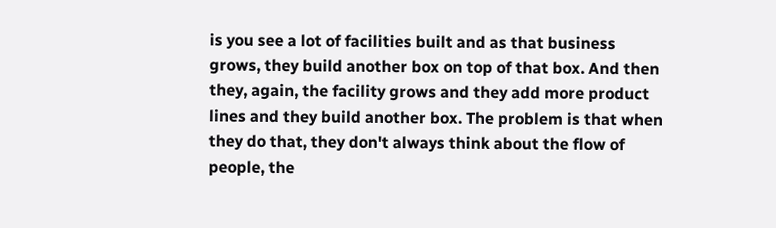is you see a lot of facilities built and as that business grows, they build another box on top of that box. And then they, again, the facility grows and they add more product lines and they build another box. The problem is that when they do that, they don't always think about the flow of people, the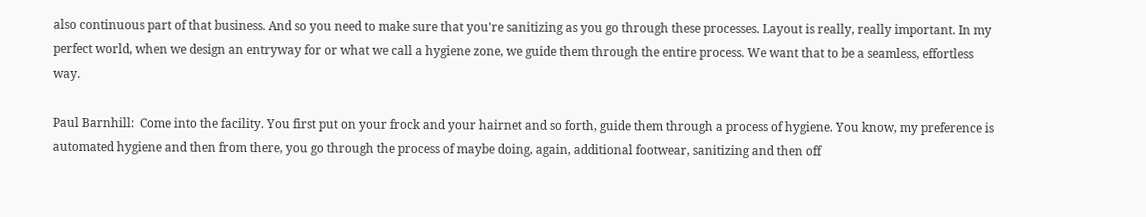also continuous part of that business. And so you need to make sure that you're sanitizing as you go through these processes. Layout is really, really important. In my perfect world, when we design an entryway for or what we call a hygiene zone, we guide them through the entire process. We want that to be a seamless, effortless way.

Paul Barnhill:  Come into the facility. You first put on your frock and your hairnet and so forth, guide them through a process of hygiene. You know, my preference is automated hygiene and then from there, you go through the process of maybe doing, again, additional footwear, sanitizing and then off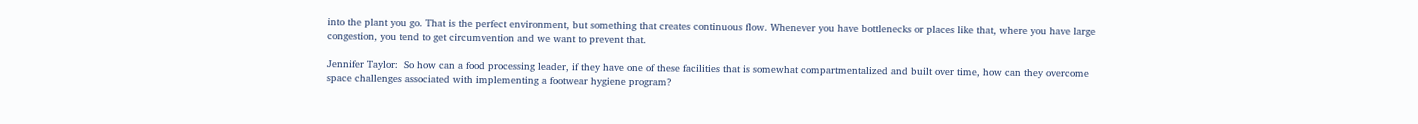into the plant you go. That is the perfect environment, but something that creates continuous flow. Whenever you have bottlenecks or places like that, where you have large congestion, you tend to get circumvention and we want to prevent that.

Jennifer Taylor:  So how can a food processing leader, if they have one of these facilities that is somewhat compartmentalized and built over time, how can they overcome space challenges associated with implementing a footwear hygiene program?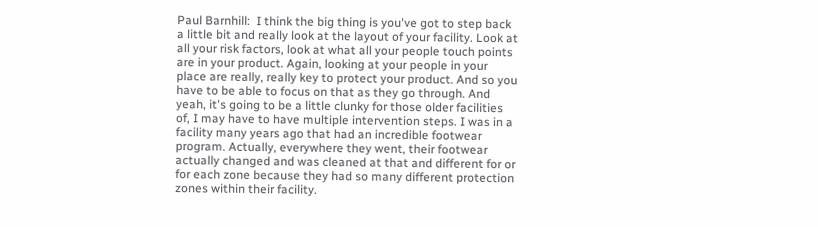Paul Barnhill:  I think the big thing is you've got to step back a little bit and really look at the layout of your facility. Look at all your risk factors, look at what all your people touch points are in your product. Again, looking at your people in your place are really, really key to protect your product. And so you have to be able to focus on that as they go through. And yeah, it's going to be a little clunky for those older facilities of, I may have to have multiple intervention steps. I was in a facility many years ago that had an incredible footwear program. Actually, everywhere they went, their footwear actually changed and was cleaned at that and different for or for each zone because they had so many different protection zones within their facility.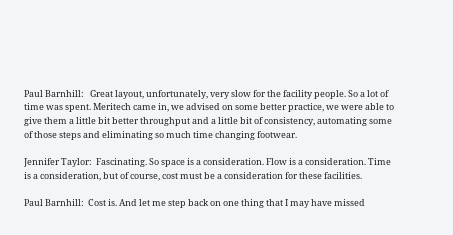Paul Barnhill:   Great layout, unfortunately, very slow for the facility people. So a lot of time was spent. Meritech came in, we advised on some better practice, we were able to give them a little bit better throughput and a little bit of consistency, automating some of those steps and eliminating so much time changing footwear.

Jennifer Taylor:  Fascinating. So space is a consideration. Flow is a consideration. Time is a consideration, but of course, cost must be a consideration for these facilities.

Paul Barnhill:  Cost is. And let me step back on one thing that I may have missed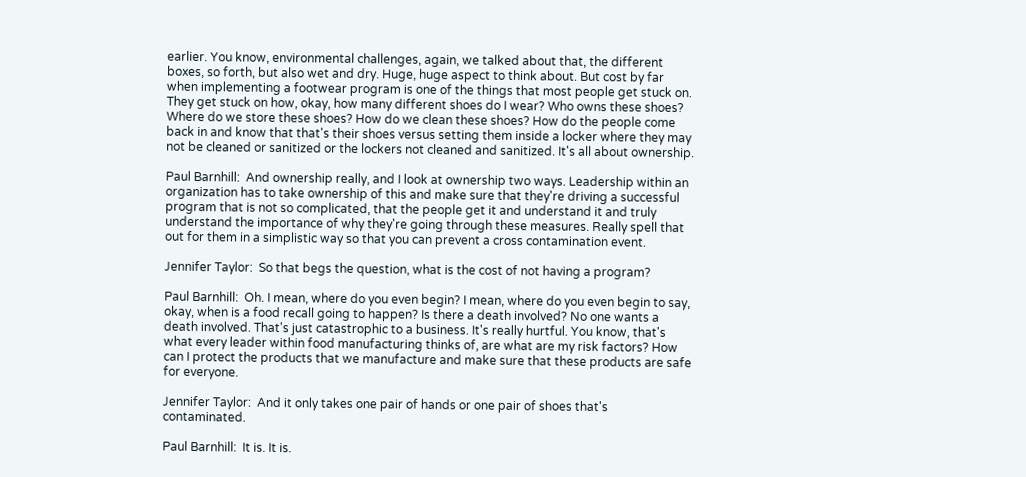earlier. You know, environmental challenges, again, we talked about that, the different boxes, so forth, but also wet and dry. Huge, huge aspect to think about. But cost by far when implementing a footwear program is one of the things that most people get stuck on. They get stuck on how, okay, how many different shoes do I wear? Who owns these shoes? Where do we store these shoes? How do we clean these shoes? How do the people come back in and know that that's their shoes versus setting them inside a locker where they may not be cleaned or sanitized or the lockers not cleaned and sanitized. It's all about ownership.

Paul Barnhill:  And ownership really, and I look at ownership two ways. Leadership within an organization has to take ownership of this and make sure that they're driving a successful program that is not so complicated, that the people get it and understand it and truly understand the importance of why they're going through these measures. Really spell that out for them in a simplistic way so that you can prevent a cross contamination event.

Jennifer Taylor:  So that begs the question, what is the cost of not having a program?

Paul Barnhill:  Oh. I mean, where do you even begin? I mean, where do you even begin to say, okay, when is a food recall going to happen? Is there a death involved? No one wants a death involved. That's just catastrophic to a business. It's really hurtful. You know, that's what every leader within food manufacturing thinks of, are what are my risk factors? How can I protect the products that we manufacture and make sure that these products are safe for everyone.

Jennifer Taylor:  And it only takes one pair of hands or one pair of shoes that's contaminated.

Paul Barnhill:  It is. It is.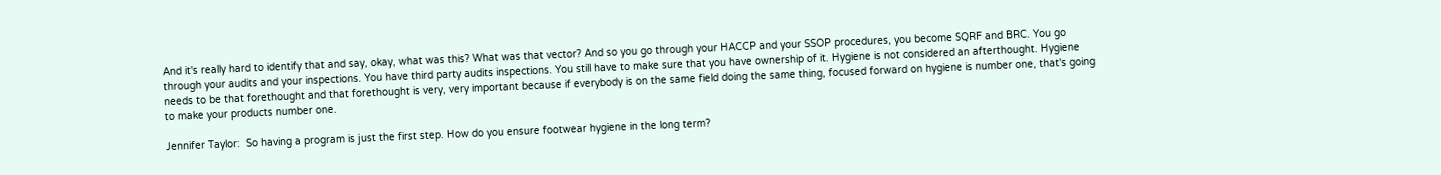And it's really hard to identify that and say, okay, what was this? What was that vector? And so you go through your HACCP and your SSOP procedures, you become SQRF and BRC. You go through your audits and your inspections. You have third party audits inspections. You still have to make sure that you have ownership of it. Hygiene is not considered an afterthought. Hygiene needs to be that forethought and that forethought is very, very important because if everybody is on the same field doing the same thing, focused forward on hygiene is number one, that's going to make your products number one.

Jennifer Taylor:  So having a program is just the first step. How do you ensure footwear hygiene in the long term?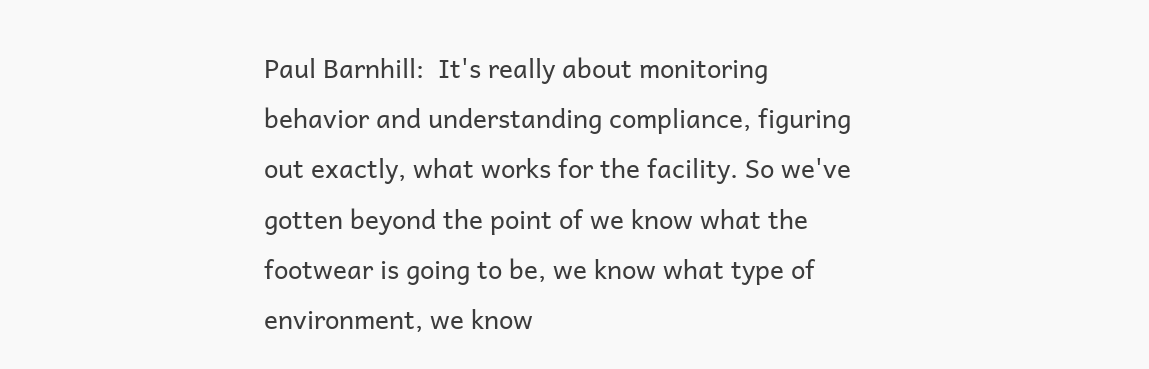Paul Barnhill:  It's really about monitoring behavior and understanding compliance, figuring out exactly, what works for the facility. So we've gotten beyond the point of we know what the footwear is going to be, we know what type of environment, we know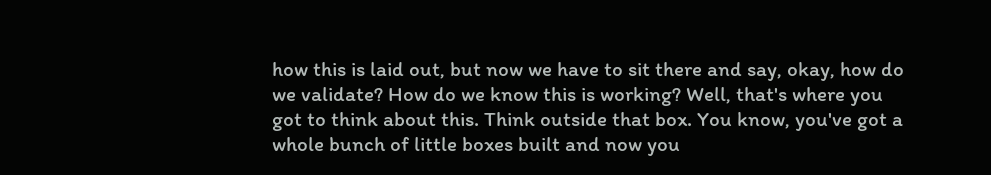how this is laid out, but now we have to sit there and say, okay, how do we validate? How do we know this is working? Well, that's where you got to think about this. Think outside that box. You know, you've got a whole bunch of little boxes built and now you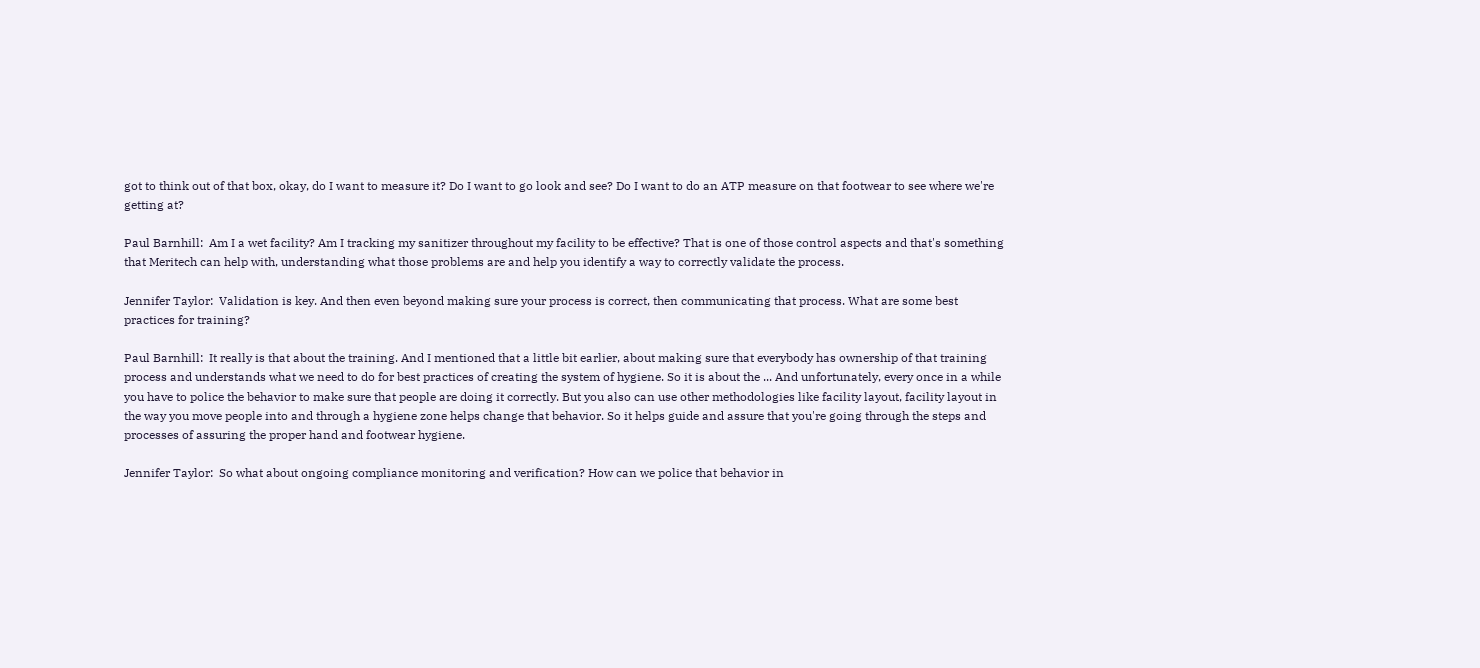got to think out of that box, okay, do I want to measure it? Do I want to go look and see? Do I want to do an ATP measure on that footwear to see where we're getting at?

Paul Barnhill:  Am I a wet facility? Am I tracking my sanitizer throughout my facility to be effective? That is one of those control aspects and that's something that Meritech can help with, understanding what those problems are and help you identify a way to correctly validate the process.

Jennifer Taylor:  Validation is key. And then even beyond making sure your process is correct, then communicating that process. What are some best practices for training?

Paul Barnhill:  It really is that about the training. And I mentioned that a little bit earlier, about making sure that everybody has ownership of that training process and understands what we need to do for best practices of creating the system of hygiene. So it is about the ... And unfortunately, every once in a while you have to police the behavior to make sure that people are doing it correctly. But you also can use other methodologies like facility layout, facility layout in the way you move people into and through a hygiene zone helps change that behavior. So it helps guide and assure that you're going through the steps and processes of assuring the proper hand and footwear hygiene.

Jennifer Taylor:  So what about ongoing compliance monitoring and verification? How can we police that behavior in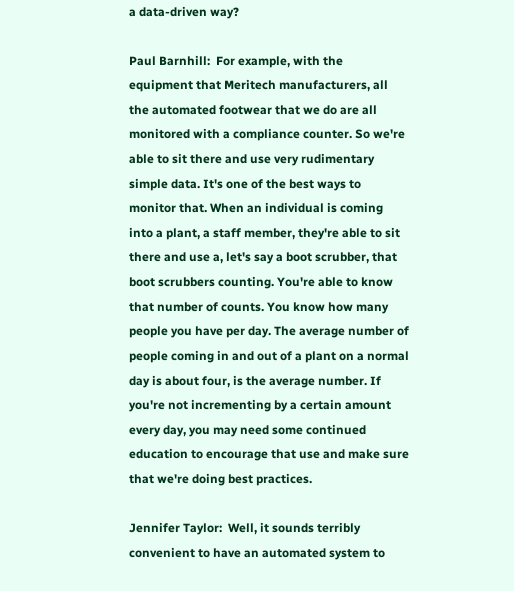a data-driven way?

Paul Barnhill:  For example, with the equipment that Meritech manufacturers, all the automated footwear that we do are all monitored with a compliance counter. So we're able to sit there and use very rudimentary simple data. It's one of the best ways to monitor that. When an individual is coming into a plant, a staff member, they're able to sit there and use a, let's say a boot scrubber, that boot scrubbers counting. You're able to know that number of counts. You know how many people you have per day. The average number of people coming in and out of a plant on a normal day is about four, is the average number. If you're not incrementing by a certain amount every day, you may need some continued education to encourage that use and make sure that we're doing best practices.

Jennifer Taylor:  Well, it sounds terribly convenient to have an automated system to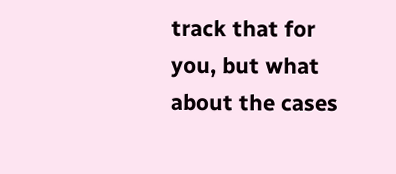track that for you, but what about the cases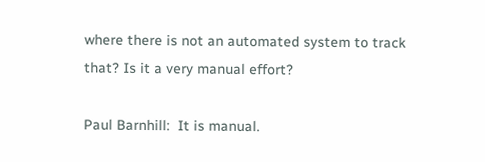where there is not an automated system to track that? Is it a very manual effort?

Paul Barnhill:  It is manual.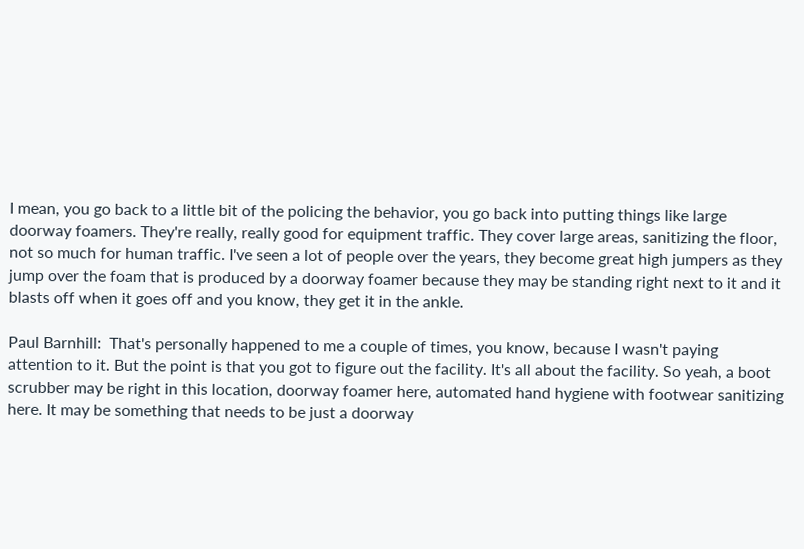I mean, you go back to a little bit of the policing the behavior, you go back into putting things like large doorway foamers. They're really, really good for equipment traffic. They cover large areas, sanitizing the floor, not so much for human traffic. I've seen a lot of people over the years, they become great high jumpers as they jump over the foam that is produced by a doorway foamer because they may be standing right next to it and it blasts off when it goes off and you know, they get it in the ankle.

Paul Barnhill:  That's personally happened to me a couple of times, you know, because I wasn't paying attention to it. But the point is that you got to figure out the facility. It's all about the facility. So yeah, a boot scrubber may be right in this location, doorway foamer here, automated hand hygiene with footwear sanitizing here. It may be something that needs to be just a doorway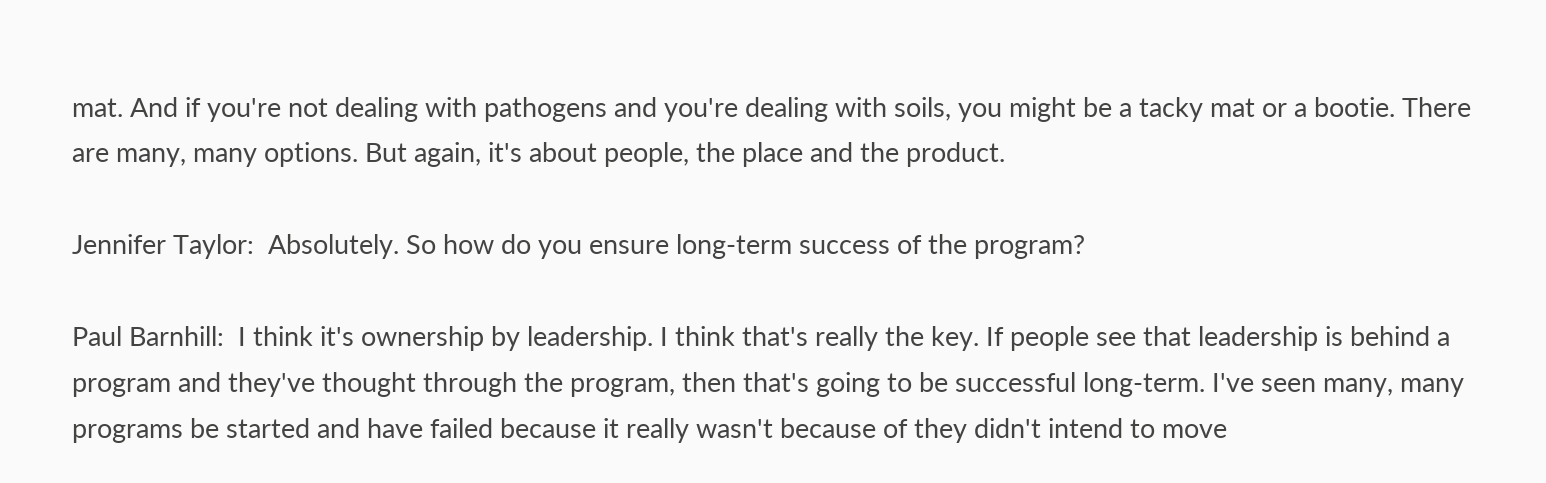mat. And if you're not dealing with pathogens and you're dealing with soils, you might be a tacky mat or a bootie. There are many, many options. But again, it's about people, the place and the product.

Jennifer Taylor:  Absolutely. So how do you ensure long-term success of the program?

Paul Barnhill:  I think it's ownership by leadership. I think that's really the key. If people see that leadership is behind a program and they've thought through the program, then that's going to be successful long-term. I've seen many, many programs be started and have failed because it really wasn't because of they didn't intend to move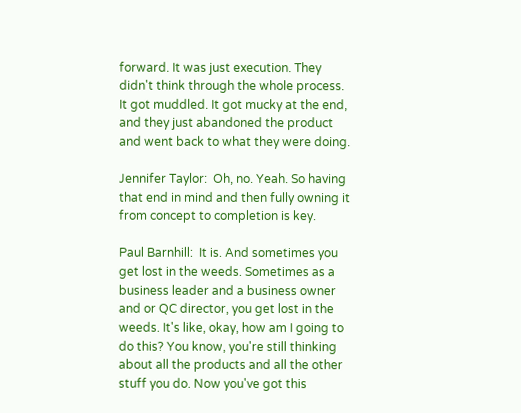forward. It was just execution. They didn't think through the whole process. It got muddled. It got mucky at the end, and they just abandoned the product and went back to what they were doing.

Jennifer Taylor:  Oh, no. Yeah. So having that end in mind and then fully owning it from concept to completion is key.

Paul Barnhill:  It is. And sometimes you get lost in the weeds. Sometimes as a business leader and a business owner and or QC director, you get lost in the weeds. It's like, okay, how am I going to do this? You know, you're still thinking about all the products and all the other stuff you do. Now you've got this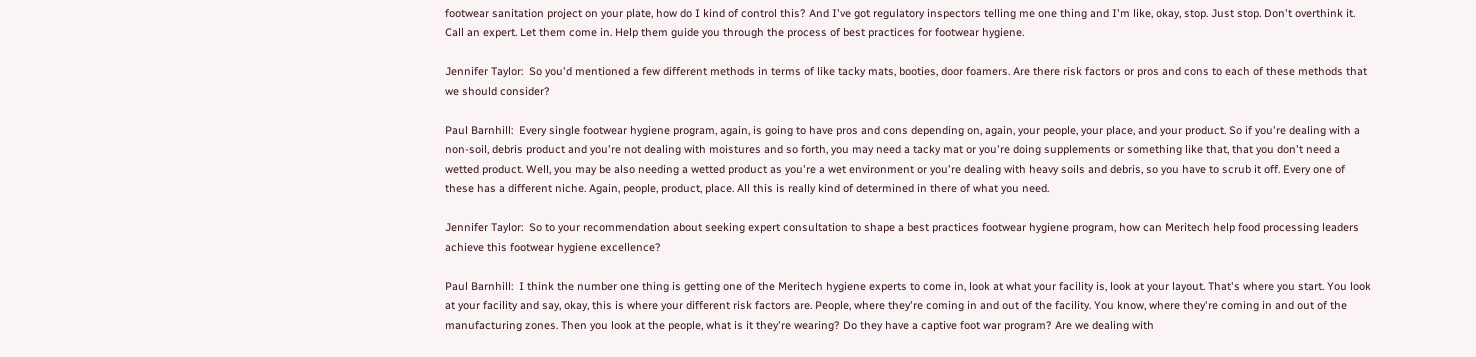footwear sanitation project on your plate, how do I kind of control this? And I've got regulatory inspectors telling me one thing and I'm like, okay, stop. Just stop. Don't overthink it. Call an expert. Let them come in. Help them guide you through the process of best practices for footwear hygiene.

Jennifer Taylor:  So you'd mentioned a few different methods in terms of like tacky mats, booties, door foamers. Are there risk factors or pros and cons to each of these methods that we should consider?

Paul Barnhill:  Every single footwear hygiene program, again, is going to have pros and cons depending on, again, your people, your place, and your product. So if you're dealing with a non-soil, debris product and you're not dealing with moistures and so forth, you may need a tacky mat or you're doing supplements or something like that, that you don't need a wetted product. Well, you may be also needing a wetted product as you're a wet environment or you're dealing with heavy soils and debris, so you have to scrub it off. Every one of these has a different niche. Again, people, product, place. All this is really kind of determined in there of what you need.

Jennifer Taylor:  So to your recommendation about seeking expert consultation to shape a best practices footwear hygiene program, how can Meritech help food processing leaders achieve this footwear hygiene excellence?

Paul Barnhill:  I think the number one thing is getting one of the Meritech hygiene experts to come in, look at what your facility is, look at your layout. That's where you start. You look at your facility and say, okay, this is where your different risk factors are. People, where they're coming in and out of the facility. You know, where they're coming in and out of the manufacturing zones. Then you look at the people, what is it they're wearing? Do they have a captive foot war program? Are we dealing with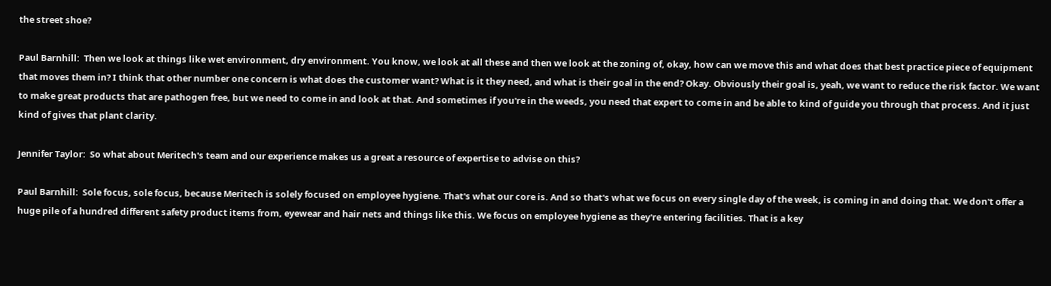the street shoe?

Paul Barnhill:  Then we look at things like wet environment, dry environment. You know, we look at all these and then we look at the zoning of, okay, how can we move this and what does that best practice piece of equipment that moves them in? I think that other number one concern is what does the customer want? What is it they need, and what is their goal in the end? Okay. Obviously their goal is, yeah, we want to reduce the risk factor. We want to make great products that are pathogen free, but we need to come in and look at that. And sometimes if you're in the weeds, you need that expert to come in and be able to kind of guide you through that process. And it just kind of gives that plant clarity.

Jennifer Taylor:  So what about Meritech's team and our experience makes us a great a resource of expertise to advise on this?

Paul Barnhill:  Sole focus, sole focus, because Meritech is solely focused on employee hygiene. That's what our core is. And so that's what we focus on every single day of the week, is coming in and doing that. We don't offer a huge pile of a hundred different safety product items from, eyewear and hair nets and things like this. We focus on employee hygiene as they're entering facilities. That is a key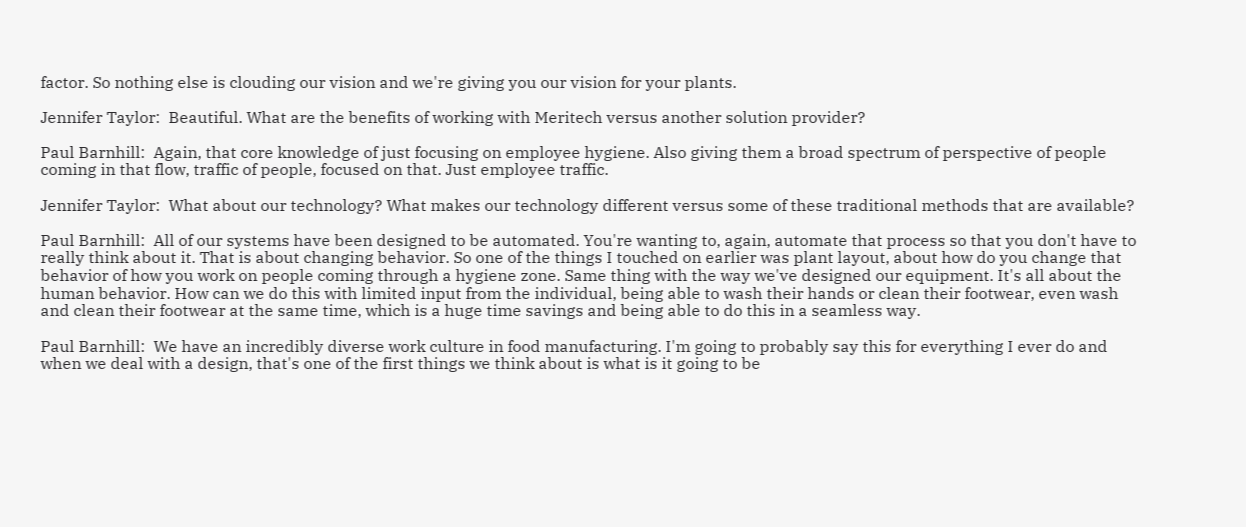factor. So nothing else is clouding our vision and we're giving you our vision for your plants.

Jennifer Taylor:  Beautiful. What are the benefits of working with Meritech versus another solution provider?

Paul Barnhill:  Again, that core knowledge of just focusing on employee hygiene. Also giving them a broad spectrum of perspective of people coming in that flow, traffic of people, focused on that. Just employee traffic.

Jennifer Taylor:  What about our technology? What makes our technology different versus some of these traditional methods that are available?

Paul Barnhill:  All of our systems have been designed to be automated. You're wanting to, again, automate that process so that you don't have to really think about it. That is about changing behavior. So one of the things I touched on earlier was plant layout, about how do you change that behavior of how you work on people coming through a hygiene zone. Same thing with the way we've designed our equipment. It's all about the human behavior. How can we do this with limited input from the individual, being able to wash their hands or clean their footwear, even wash and clean their footwear at the same time, which is a huge time savings and being able to do this in a seamless way.

Paul Barnhill:  We have an incredibly diverse work culture in food manufacturing. I'm going to probably say this for everything I ever do and when we deal with a design, that's one of the first things we think about is what is it going to be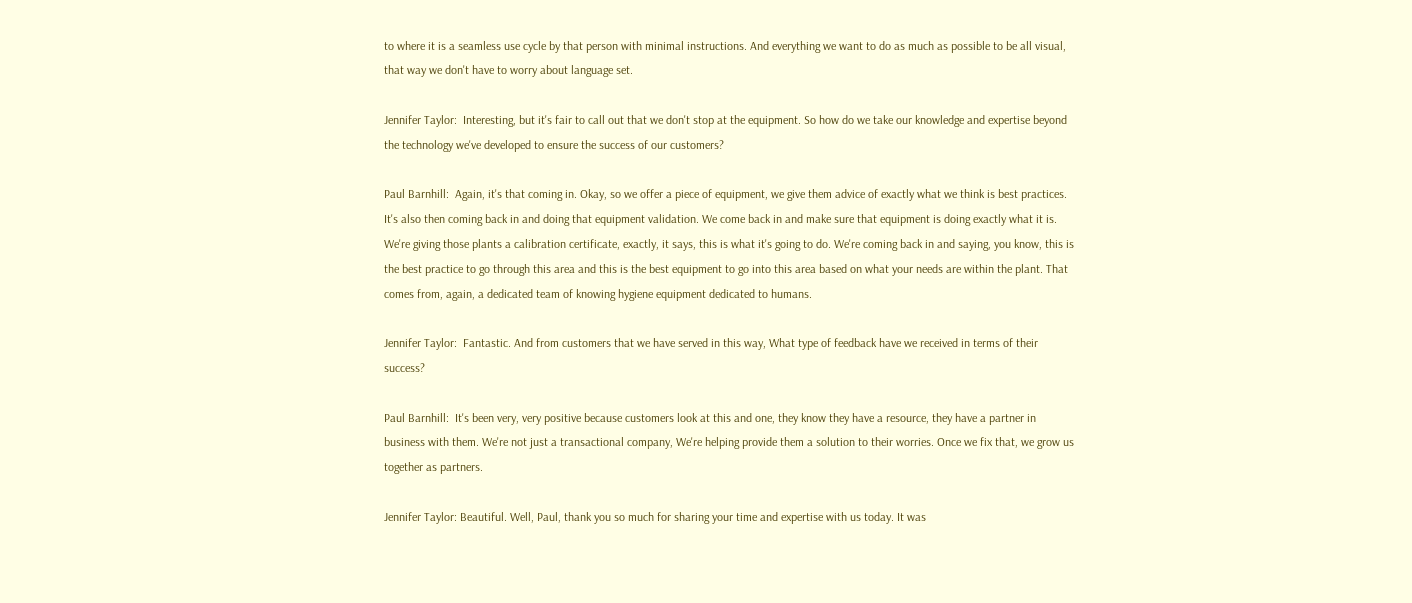to where it is a seamless use cycle by that person with minimal instructions. And everything we want to do as much as possible to be all visual, that way we don't have to worry about language set.

Jennifer Taylor:  Interesting, but it's fair to call out that we don't stop at the equipment. So how do we take our knowledge and expertise beyond the technology we've developed to ensure the success of our customers?

Paul Barnhill:  Again, it's that coming in. Okay, so we offer a piece of equipment, we give them advice of exactly what we think is best practices. It's also then coming back in and doing that equipment validation. We come back in and make sure that equipment is doing exactly what it is. We're giving those plants a calibration certificate, exactly, it says, this is what it's going to do. We're coming back in and saying, you know, this is the best practice to go through this area and this is the best equipment to go into this area based on what your needs are within the plant. That comes from, again, a dedicated team of knowing hygiene equipment dedicated to humans.

Jennifer Taylor:  Fantastic. And from customers that we have served in this way, What type of feedback have we received in terms of their success?

Paul Barnhill:  It's been very, very positive because customers look at this and one, they know they have a resource, they have a partner in business with them. We're not just a transactional company, We're helping provide them a solution to their worries. Once we fix that, we grow us together as partners.

Jennifer Taylor: Beautiful. Well, Paul, thank you so much for sharing your time and expertise with us today. It was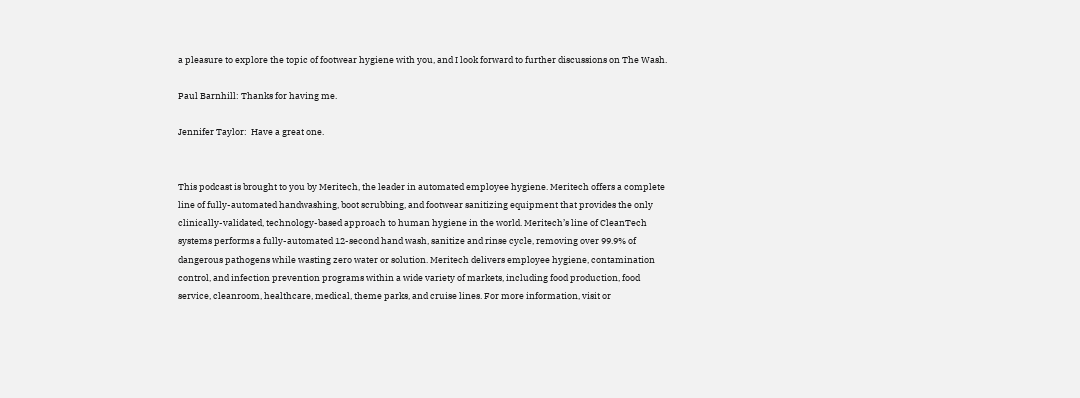a pleasure to explore the topic of footwear hygiene with you, and I look forward to further discussions on The Wash.

Paul Barnhill: Thanks for having me.

Jennifer Taylor:  Have a great one.


This podcast is brought to you by Meritech, the leader in automated employee hygiene. Meritech offers a complete line of fully-automated handwashing, boot scrubbing, and footwear sanitizing equipment that provides the only clinically-validated, technology-based approach to human hygiene in the world. Meritech’s line of CleanTech systems performs a fully-automated 12-second hand wash, sanitize and rinse cycle, removing over 99.9% of dangerous pathogens while wasting zero water or solution. Meritech delivers employee hygiene, contamination control, and infection prevention programs within a wide variety of markets, including food production, food service, cleanroom, healthcare, medical, theme parks, and cruise lines. For more information, visit or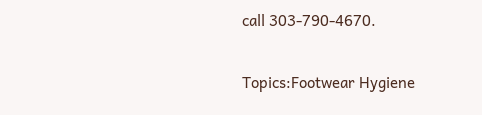call 303-790-4670.

Topics:Footwear Hygiene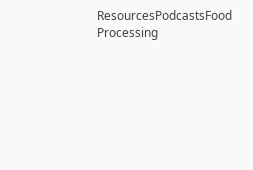ResourcesPodcastsFood Processing